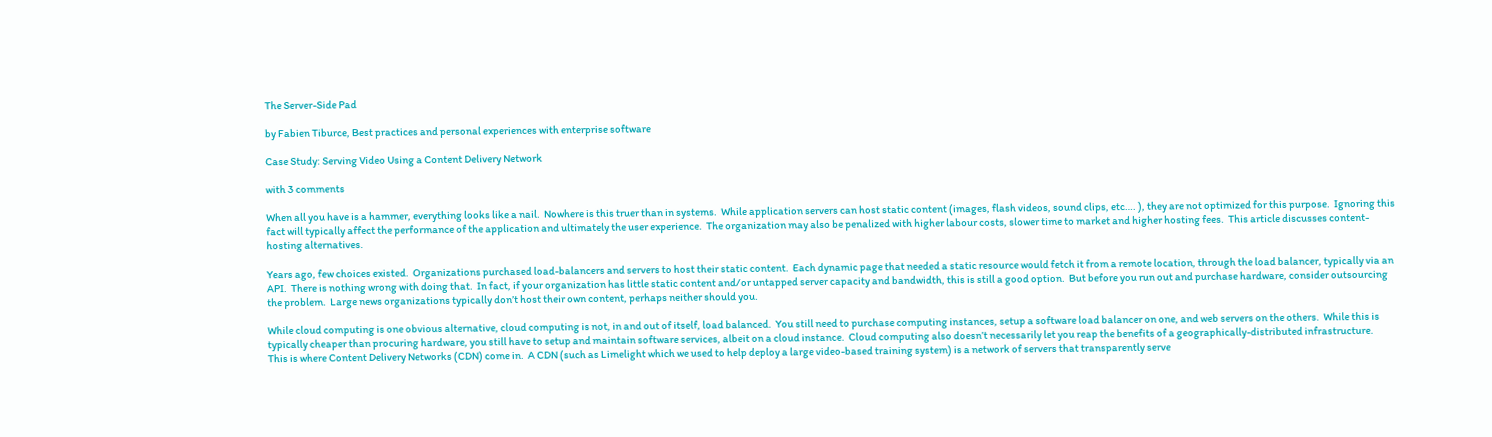The Server-Side Pad

by Fabien Tiburce, Best practices and personal experiences with enterprise software

Case Study: Serving Video Using a Content Delivery Network

with 3 comments

When all you have is a hammer, everything looks like a nail.  Nowhere is this truer than in systems.  While application servers can host static content (images, flash videos, sound clips, etc…. ), they are not optimized for this purpose.  Ignoring this fact will typically affect the performance of the application and ultimately the user experience.  The organization may also be penalized with higher labour costs, slower time to market and higher hosting fees.  This article discusses content-hosting alternatives.

Years ago, few choices existed.  Organizations purchased load-balancers and servers to host their static content.  Each dynamic page that needed a static resource would fetch it from a remote location, through the load balancer, typically via an API.  There is nothing wrong with doing that.  In fact, if your organization has little static content and/or untapped server capacity and bandwidth, this is still a good option.  But before you run out and purchase hardware, consider outsourcing the problem.  Large news organizations typically don’t host their own content, perhaps neither should you.

While cloud computing is one obvious alternative, cloud computing is not, in and out of itself, load balanced.  You still need to purchase computing instances, setup a software load balancer on one, and web servers on the others.  While this is typically cheaper than procuring hardware, you still have to setup and maintain software services, albeit on a cloud instance.  Cloud computing also doesn’t necessarily let you reap the benefits of a geographically-distributed infrastructure.  This is where Content Delivery Networks (CDN) come in.  A CDN (such as Limelight which we used to help deploy a large video-based training system) is a network of servers that transparently serve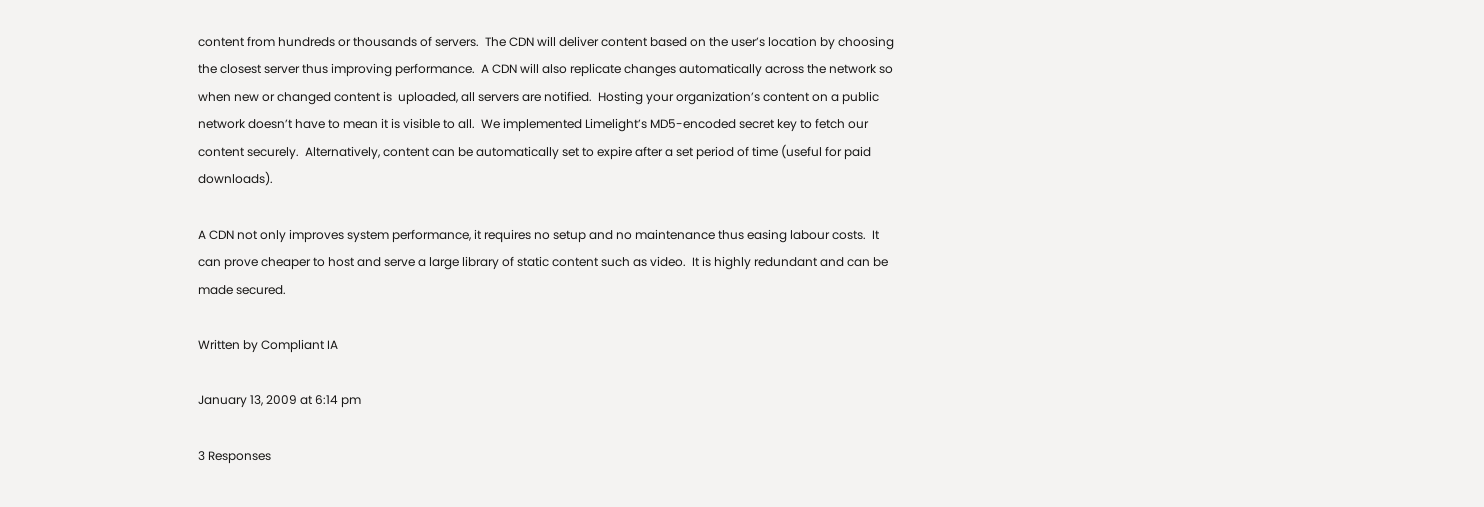content from hundreds or thousands of servers.  The CDN will deliver content based on the user’s location by choosing the closest server thus improving performance.  A CDN will also replicate changes automatically across the network so when new or changed content is  uploaded, all servers are notified.  Hosting your organization’s content on a public network doesn’t have to mean it is visible to all.  We implemented Limelight’s MD5-encoded secret key to fetch our content securely.  Alternatively, content can be automatically set to expire after a set period of time (useful for paid downloads).

A CDN not only improves system performance, it requires no setup and no maintenance thus easing labour costs.  It can prove cheaper to host and serve a large library of static content such as video.  It is highly redundant and can be made secured.

Written by Compliant IA

January 13, 2009 at 6:14 pm

3 Responses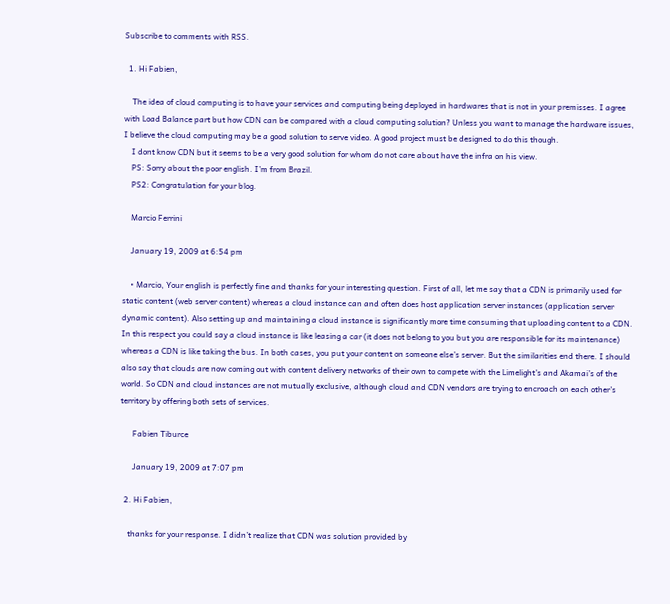Subscribe to comments with RSS.

  1. Hi Fabien,

    The idea of cloud computing is to have your services and computing being deployed in hardwares that is not in your premisses. I agree with Load Balance part but how CDN can be compared with a cloud computing solution? Unless you want to manage the hardware issues, I believe the cloud computing may be a good solution to serve video. A good project must be designed to do this though.
    I dont know CDN but it seems to be a very good solution for whom do not care about have the infra on his view.
    PS: Sorry about the poor english. I’m from Brazil.
    PS2: Congratulation for your blog.

    Marcio Ferrini

    January 19, 2009 at 6:54 pm

    • Marcio, Your english is perfectly fine and thanks for your interesting question. First of all, let me say that a CDN is primarily used for static content (web server content) whereas a cloud instance can and often does host application server instances (application server dynamic content). Also setting up and maintaining a cloud instance is significantly more time consuming that uploading content to a CDN. In this respect you could say a cloud instance is like leasing a car (it does not belong to you but you are responsible for its maintenance) whereas a CDN is like taking the bus. In both cases, you put your content on someone else’s server. But the similarities end there. I should also say that clouds are now coming out with content delivery networks of their own to compete with the Limelight’s and Akamai’s of the world. So CDN and cloud instances are not mutually exclusive, although cloud and CDN vendors are trying to encroach on each other’s territory by offering both sets of services.

      Fabien Tiburce

      January 19, 2009 at 7:07 pm

  2. Hi Fabien,

    thanks for your response. I didn’t realize that CDN was solution provided by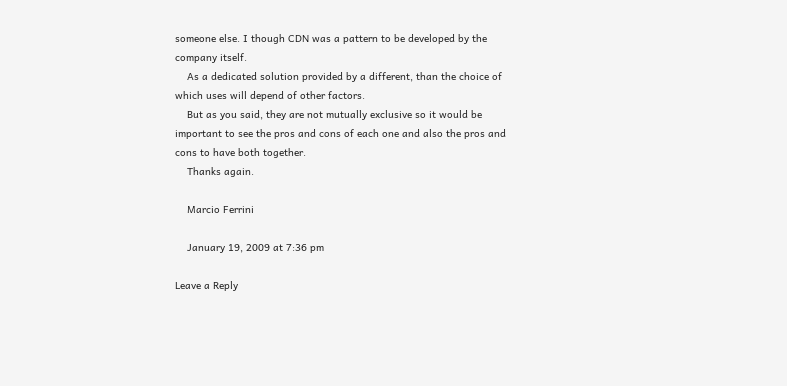someone else. I though CDN was a pattern to be developed by the company itself.
    As a dedicated solution provided by a different, than the choice of which uses will depend of other factors.
    But as you said, they are not mutually exclusive so it would be important to see the pros and cons of each one and also the pros and cons to have both together.
    Thanks again.

    Marcio Ferrini

    January 19, 2009 at 7:36 pm

Leave a Reply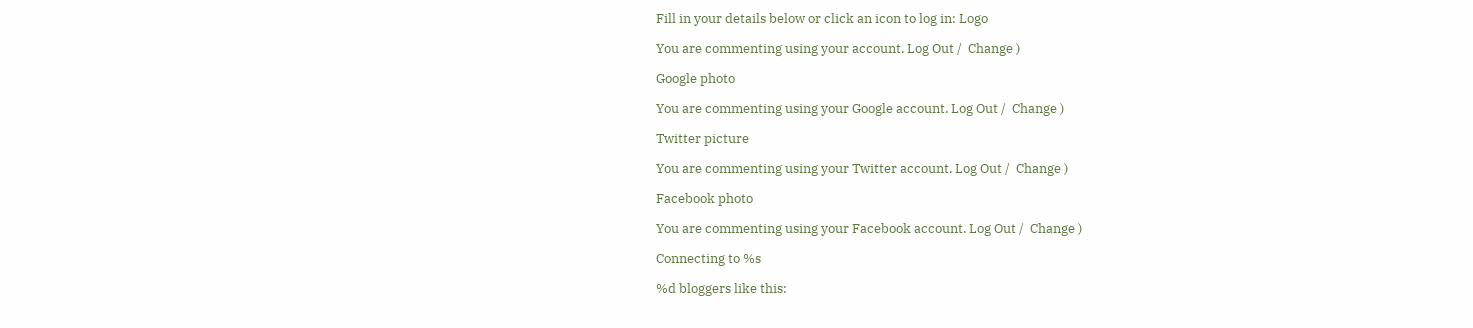Fill in your details below or click an icon to log in: Logo

You are commenting using your account. Log Out /  Change )

Google photo

You are commenting using your Google account. Log Out /  Change )

Twitter picture

You are commenting using your Twitter account. Log Out /  Change )

Facebook photo

You are commenting using your Facebook account. Log Out /  Change )

Connecting to %s

%d bloggers like this: